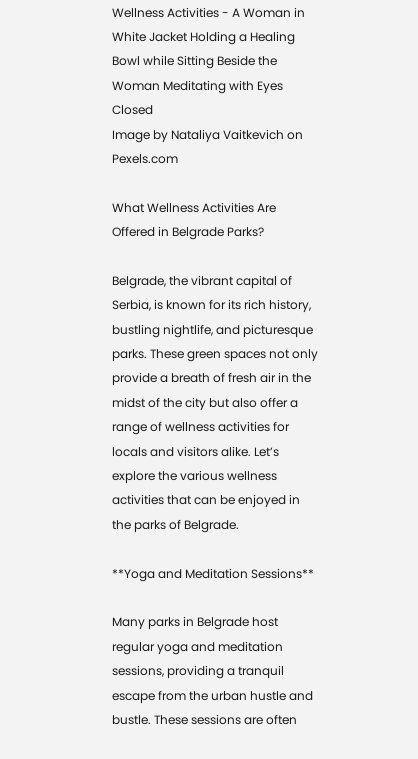Wellness Activities - A Woman in White Jacket Holding a Healing Bowl while Sitting Beside the Woman Meditating with Eyes Closed
Image by Nataliya Vaitkevich on Pexels.com

What Wellness Activities Are Offered in Belgrade Parks?

Belgrade, the vibrant capital of Serbia, is known for its rich history, bustling nightlife, and picturesque parks. These green spaces not only provide a breath of fresh air in the midst of the city but also offer a range of wellness activities for locals and visitors alike. Let’s explore the various wellness activities that can be enjoyed in the parks of Belgrade.

**Yoga and Meditation Sessions**

Many parks in Belgrade host regular yoga and meditation sessions, providing a tranquil escape from the urban hustle and bustle. These sessions are often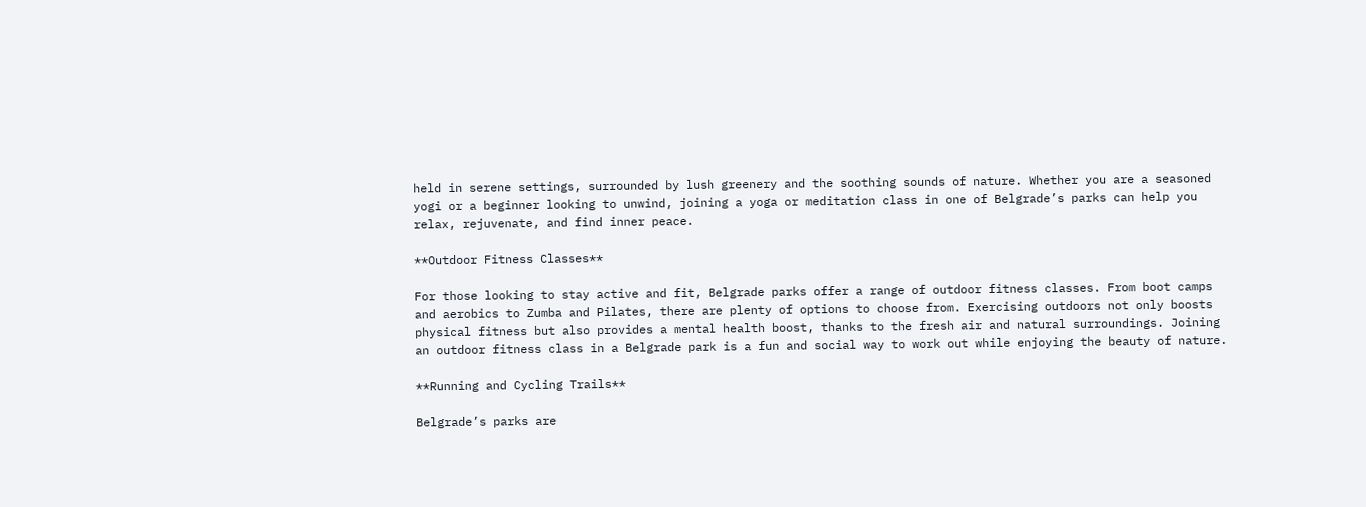held in serene settings, surrounded by lush greenery and the soothing sounds of nature. Whether you are a seasoned yogi or a beginner looking to unwind, joining a yoga or meditation class in one of Belgrade’s parks can help you relax, rejuvenate, and find inner peace.

**Outdoor Fitness Classes**

For those looking to stay active and fit, Belgrade parks offer a range of outdoor fitness classes. From boot camps and aerobics to Zumba and Pilates, there are plenty of options to choose from. Exercising outdoors not only boosts physical fitness but also provides a mental health boost, thanks to the fresh air and natural surroundings. Joining an outdoor fitness class in a Belgrade park is a fun and social way to work out while enjoying the beauty of nature.

**Running and Cycling Trails**

Belgrade’s parks are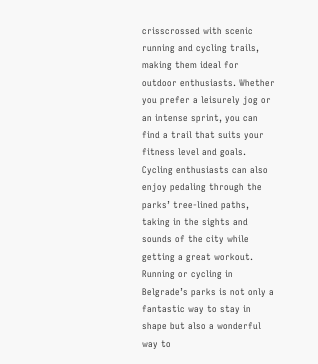crisscrossed with scenic running and cycling trails, making them ideal for outdoor enthusiasts. Whether you prefer a leisurely jog or an intense sprint, you can find a trail that suits your fitness level and goals. Cycling enthusiasts can also enjoy pedaling through the parks’ tree-lined paths, taking in the sights and sounds of the city while getting a great workout. Running or cycling in Belgrade’s parks is not only a fantastic way to stay in shape but also a wonderful way to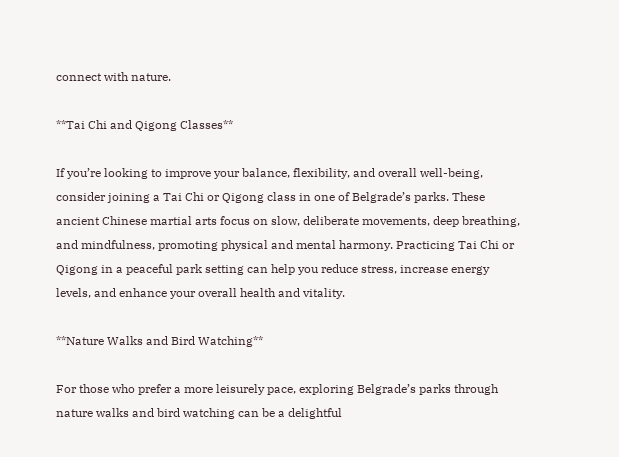connect with nature.

**Tai Chi and Qigong Classes**

If you’re looking to improve your balance, flexibility, and overall well-being, consider joining a Tai Chi or Qigong class in one of Belgrade’s parks. These ancient Chinese martial arts focus on slow, deliberate movements, deep breathing, and mindfulness, promoting physical and mental harmony. Practicing Tai Chi or Qigong in a peaceful park setting can help you reduce stress, increase energy levels, and enhance your overall health and vitality.

**Nature Walks and Bird Watching**

For those who prefer a more leisurely pace, exploring Belgrade’s parks through nature walks and bird watching can be a delightful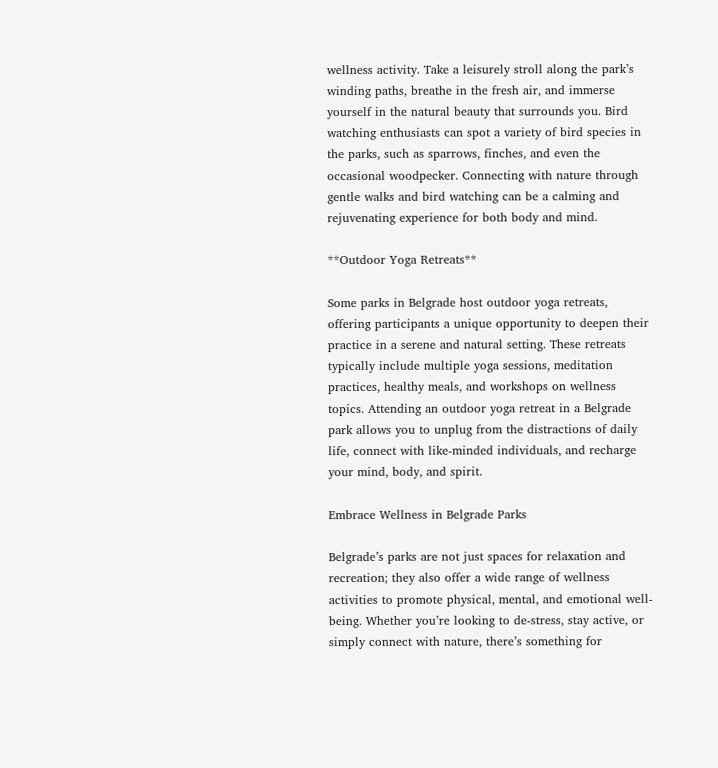wellness activity. Take a leisurely stroll along the park’s winding paths, breathe in the fresh air, and immerse yourself in the natural beauty that surrounds you. Bird watching enthusiasts can spot a variety of bird species in the parks, such as sparrows, finches, and even the occasional woodpecker. Connecting with nature through gentle walks and bird watching can be a calming and rejuvenating experience for both body and mind.

**Outdoor Yoga Retreats**

Some parks in Belgrade host outdoor yoga retreats, offering participants a unique opportunity to deepen their practice in a serene and natural setting. These retreats typically include multiple yoga sessions, meditation practices, healthy meals, and workshops on wellness topics. Attending an outdoor yoga retreat in a Belgrade park allows you to unplug from the distractions of daily life, connect with like-minded individuals, and recharge your mind, body, and spirit.

Embrace Wellness in Belgrade Parks

Belgrade’s parks are not just spaces for relaxation and recreation; they also offer a wide range of wellness activities to promote physical, mental, and emotional well-being. Whether you’re looking to de-stress, stay active, or simply connect with nature, there’s something for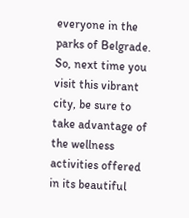everyone in the parks of Belgrade. So, next time you visit this vibrant city, be sure to take advantage of the wellness activities offered in its beautiful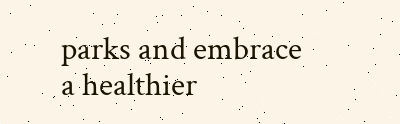parks and embrace a healthier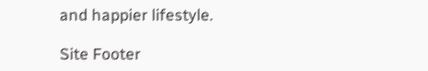and happier lifestyle.

Site Footer